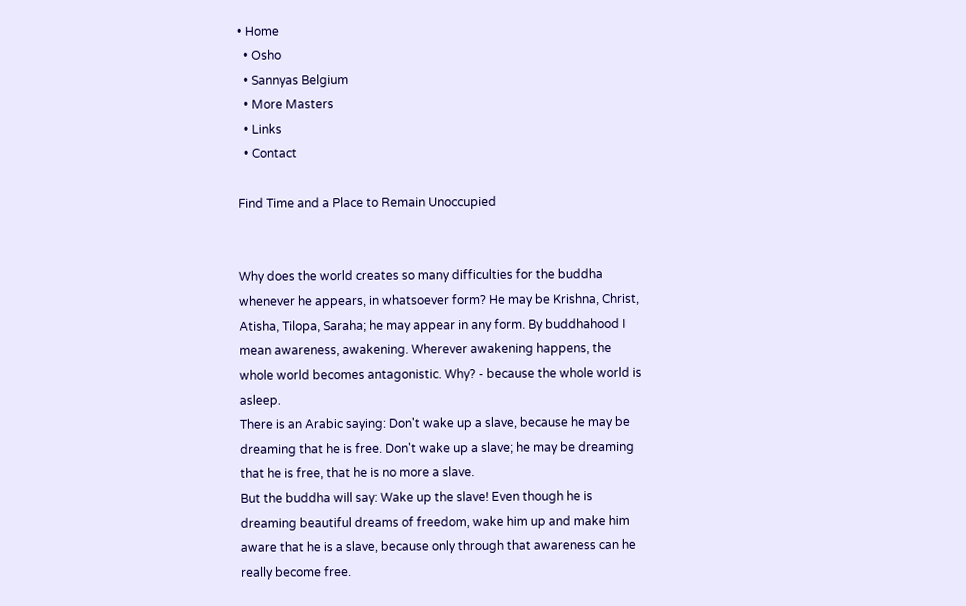• Home
  • Osho
  • Sannyas Belgium
  • More Masters
  • Links
  • Contact

Find Time and a Place to Remain Unoccupied


Why does the world creates so many difficulties for the buddha whenever he appears, in whatsoever form? He may be Krishna, Christ, Atisha, Tilopa, Saraha; he may appear in any form. By buddhahood I mean awareness, awakening. Wherever awakening happens, the whole world becomes antagonistic. Why? - because the whole world is asleep.
There is an Arabic saying: Don't wake up a slave, because he may be dreaming that he is free. Don't wake up a slave; he may be dreaming that he is free, that he is no more a slave.
But the buddha will say: Wake up the slave! Even though he is dreaming beautiful dreams of freedom, wake him up and make him aware that he is a slave, because only through that awareness can he really become free.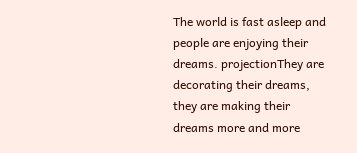The world is fast asleep and people are enjoying their dreams. projectionThey are decorating their dreams, they are making their dreams more and more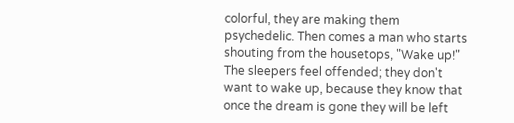colorful, they are making them psychedelic. Then comes a man who starts shouting from the housetops, "Wake up!" The sleepers feel offended; they don't want to wake up, because they know that once the dream is gone they will be left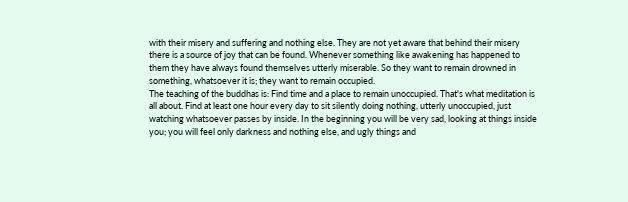with their misery and suffering and nothing else. They are not yet aware that behind their misery there is a source of joy that can be found. Whenever something like awakening has happened to them they have always found themselves utterly miserable. So they want to remain drowned in something, whatsoever it is; they want to remain occupied.
The teaching of the buddhas is: Find time and a place to remain unoccupied. That's what meditation is all about. Find at least one hour every day to sit silently doing nothing, utterly unoccupied, just watching whatsoever passes by inside. In the beginning you will be very sad, looking at things inside you; you will feel only darkness and nothing else, and ugly things and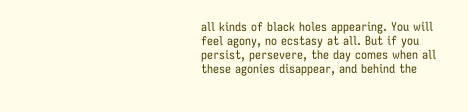all kinds of black holes appearing. You will feel agony, no ecstasy at all. But if you persist, persevere, the day comes when all these agonies disappear, and behind the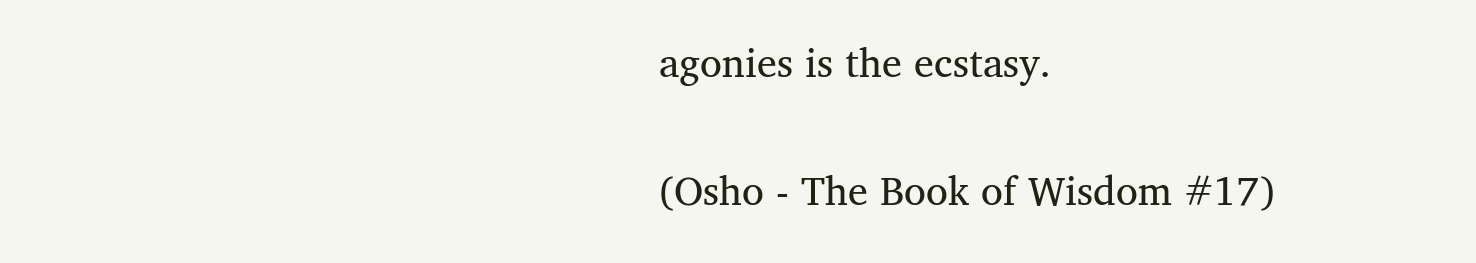agonies is the ecstasy.

(Osho - The Book of Wisdom #17)